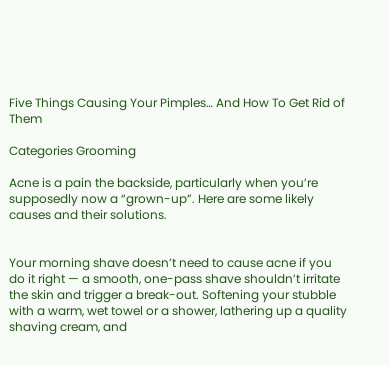Five Things Causing Your Pimples… And How To Get Rid of Them

Categories Grooming

Acne is a pain the backside, particularly when you’re supposedly now a “grown-up”. Here are some likely causes and their solutions.


Your morning shave doesn’t need to cause acne if you do it right — a smooth, one-pass shave shouldn’t irritate the skin and trigger a break-out. Softening your stubble with a warm, wet towel or a shower, lathering up a quality shaving cream, and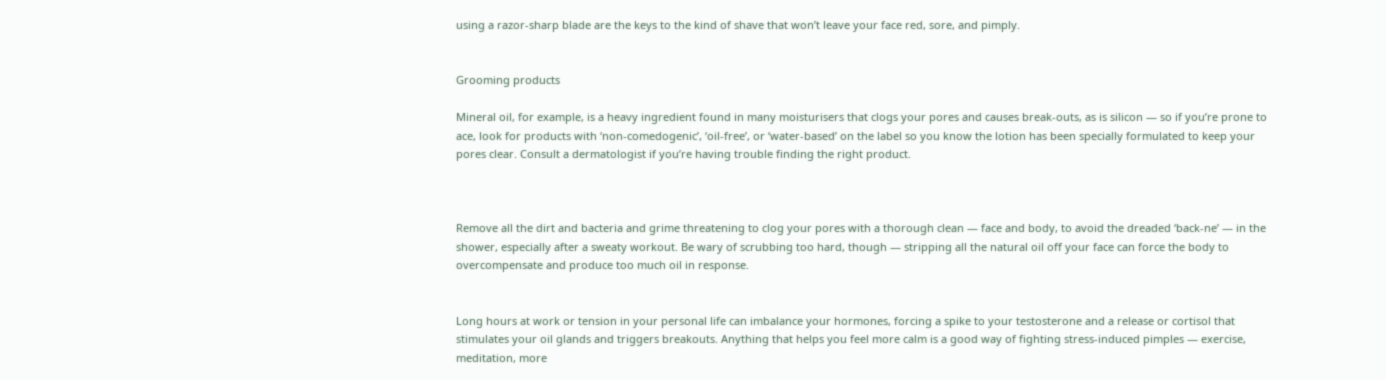using a razor-sharp blade are the keys to the kind of shave that won’t leave your face red, sore, and pimply.


Grooming products

Mineral oil, for example, is a heavy ingredient found in many moisturisers that clogs your pores and causes break-outs, as is silicon — so if you’re prone to ace, look for products with ‘non-comedogenic’, ‘oil-free’, or ‘water-based’ on the label so you know the lotion has been specially formulated to keep your pores clear. Consult a dermatologist if you’re having trouble finding the right product.



Remove all the dirt and bacteria and grime threatening to clog your pores with a thorough clean — face and body, to avoid the dreaded ‘back-ne’ — in the shower, especially after a sweaty workout. Be wary of scrubbing too hard, though — stripping all the natural oil off your face can force the body to overcompensate and produce too much oil in response.


Long hours at work or tension in your personal life can imbalance your hormones, forcing a spike to your testosterone and a release or cortisol that stimulates your oil glands and triggers breakouts. Anything that helps you feel more calm is a good way of fighting stress-induced pimples — exercise, meditation, more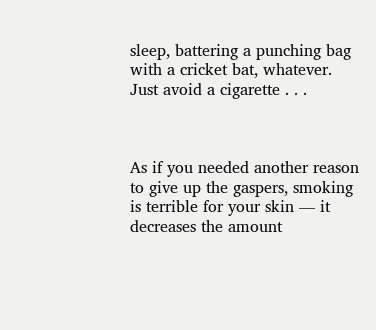sleep, battering a punching bag with a cricket bat, whatever. Just avoid a cigarette . . .



As if you needed another reason to give up the gaspers, smoking is terrible for your skin — it decreases the amount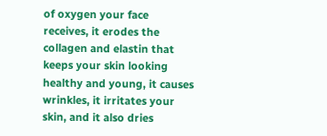of oxygen your face receives, it erodes the collagen and elastin that keeps your skin looking healthy and young, it causes wrinkles, it irritates your skin, and it also dries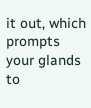it out, which prompts your glands to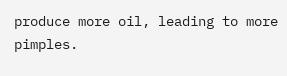produce more oil, leading to more pimples.